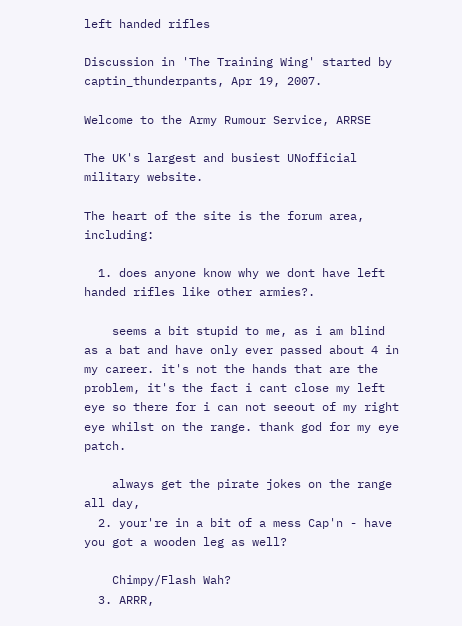left handed rifles

Discussion in 'The Training Wing' started by captin_thunderpants, Apr 19, 2007.

Welcome to the Army Rumour Service, ARRSE

The UK's largest and busiest UNofficial military website.

The heart of the site is the forum area, including:

  1. does anyone know why we dont have left handed rifles like other armies?.

    seems a bit stupid to me, as i am blind as a bat and have only ever passed about 4 in my career. it's not the hands that are the problem, it's the fact i cant close my left eye so there for i can not seeout of my right eye whilst on the range. thank god for my eye patch.

    always get the pirate jokes on the range all day,
  2. your're in a bit of a mess Cap'n - have you got a wooden leg as well?

    Chimpy/Flash Wah?
  3. ARRR,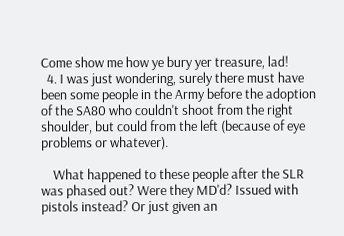Come show me how ye bury yer treasure, lad!
  4. I was just wondering, surely there must have been some people in the Army before the adoption of the SA80 who couldn't shoot from the right shoulder, but could from the left (because of eye problems or whatever).

    What happened to these people after the SLR was phased out? Were they MD'd? Issued with pistols instead? Or just given an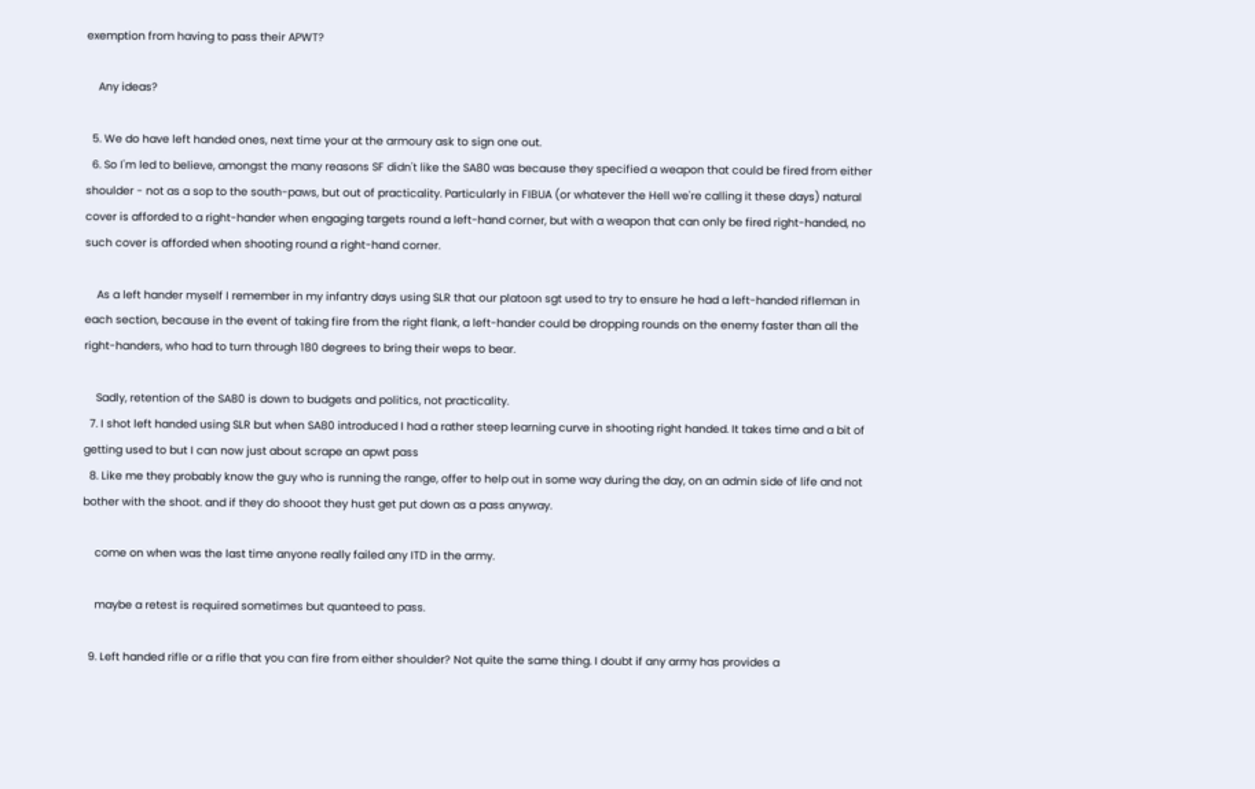exemption from having to pass their APWT?

    Any ideas?

  5. We do have left handed ones, next time your at the armoury ask to sign one out.
  6. So I'm led to believe, amongst the many reasons SF didn't like the SA80 was because they specified a weapon that could be fired from either shoulder - not as a sop to the south-paws, but out of practicality. Particularly in FIBUA (or whatever the Hell we're calling it these days) natural cover is afforded to a right-hander when engaging targets round a left-hand corner, but with a weapon that can only be fired right-handed, no such cover is afforded when shooting round a right-hand corner.

    As a left hander myself I remember in my infantry days using SLR that our platoon sgt used to try to ensure he had a left-handed rifleman in each section, because in the event of taking fire from the right flank, a left-hander could be dropping rounds on the enemy faster than all the right-handers, who had to turn through 180 degrees to bring their weps to bear.

    Sadly, retention of the SA80 is down to budgets and politics, not practicality.
  7. I shot left handed using SLR but when SA80 introduced I had a rather steep learning curve in shooting right handed. It takes time and a bit of getting used to but I can now just about scrape an apwt pass
  8. Like me they probably know the guy who is running the range, offer to help out in some way during the day, on an admin side of life and not bother with the shoot. and if they do shooot they hust get put down as a pass anyway.

    come on when was the last time anyone really failed any ITD in the army.

    maybe a retest is required sometimes but quanteed to pass.

  9. Left handed rifle or a rifle that you can fire from either shoulder? Not quite the same thing. I doubt if any army has provides a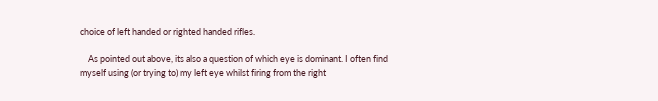choice of left handed or righted handed rifles.

    As pointed out above, its also a question of which eye is dominant. I often find myself using (or trying to) my left eye whilst firing from the right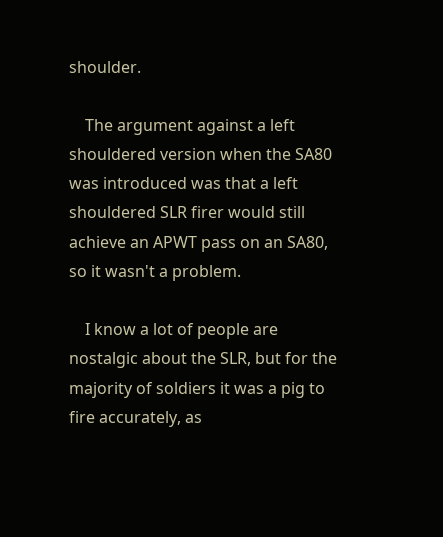shoulder.

    The argument against a left shouldered version when the SA80 was introduced was that a left shouldered SLR firer would still achieve an APWT pass on an SA80, so it wasn't a problem.

    I know a lot of people are nostalgic about the SLR, but for the majority of soldiers it was a pig to fire accurately, as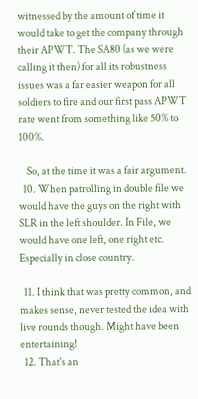witnessed by the amount of time it would take to get the company through their APWT. The SA80 (as we were calling it then) for all its robustness issues was a far easier weapon for all soldiers to fire and our first pass APWT rate went from something like 50% to 100%.

    So, at the time it was a fair argument.
  10. When patrolling in double file we would have the guys on the right with SLR in the left shoulder. In File, we would have one left, one right etc. Especially in close country.

  11. I think that was pretty common, and makes sense, never tested the idea with live rounds though. Might have been entertaining!
  12. That's an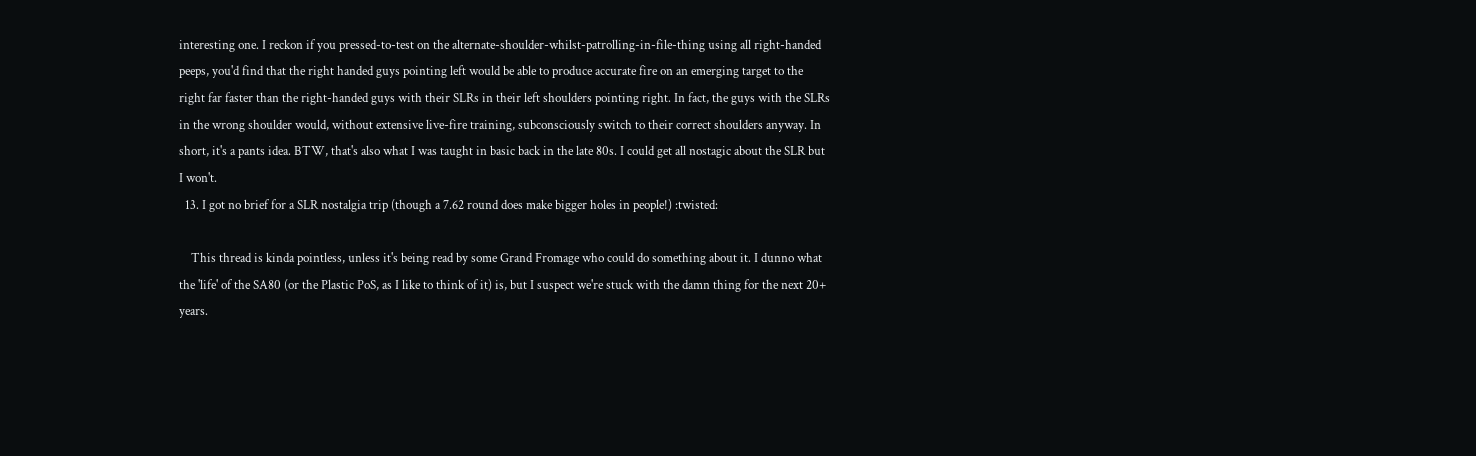interesting one. I reckon if you pressed-to-test on the alternate-shoulder-whilst-patrolling-in-file-thing using all right-handed peeps, you'd find that the right handed guys pointing left would be able to produce accurate fire on an emerging target to the right far faster than the right-handed guys with their SLRs in their left shoulders pointing right. In fact, the guys with the SLRs in the wrong shoulder would, without extensive live-fire training, subconsciously switch to their correct shoulders anyway. In short, it's a pants idea. BTW, that's also what I was taught in basic back in the late 80s. I could get all nostagic about the SLR but I won't.
  13. I got no brief for a SLR nostalgia trip (though a 7.62 round does make bigger holes in people!) :twisted:

    This thread is kinda pointless, unless it's being read by some Grand Fromage who could do something about it. I dunno what the 'life' of the SA80 (or the Plastic PoS, as I like to think of it) is, but I suspect we're stuck with the damn thing for the next 20+ years.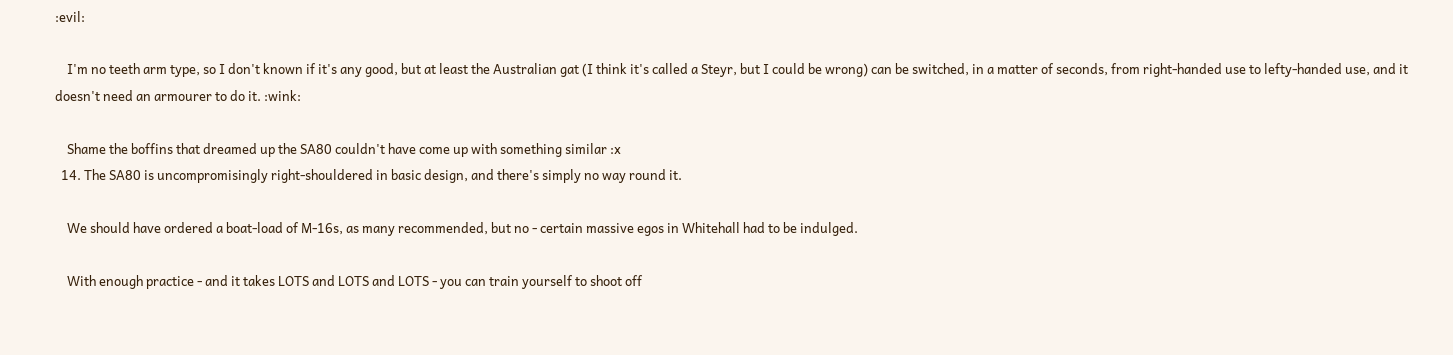:evil:

    I'm no teeth arm type, so I don't known if it's any good, but at least the Australian gat (I think it's called a Steyr, but I could be wrong) can be switched, in a matter of seconds, from right-handed use to lefty-handed use, and it doesn't need an armourer to do it. :wink:

    Shame the boffins that dreamed up the SA80 couldn't have come up with something similar :x
  14. The SA80 is uncompromisingly right-shouldered in basic design, and there's simply no way round it.

    We should have ordered a boat-load of M-16s, as many recommended, but no - certain massive egos in Whitehall had to be indulged.

    With enough practice - and it takes LOTS and LOTS and LOTS - you can train yourself to shoot off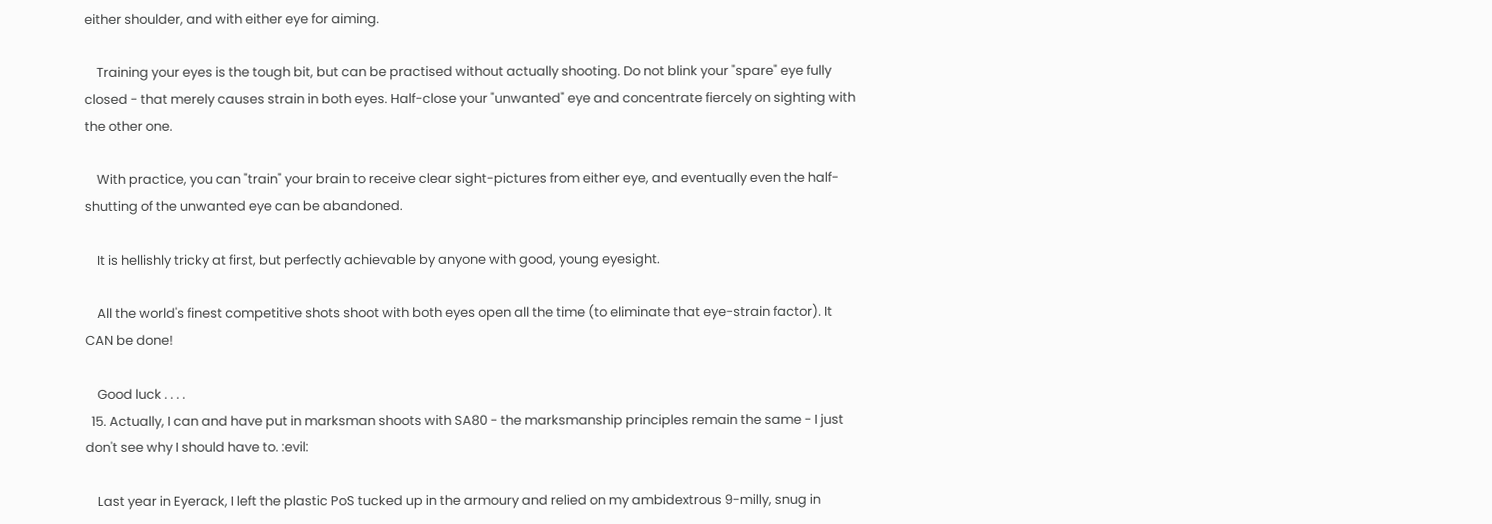either shoulder, and with either eye for aiming.

    Training your eyes is the tough bit, but can be practised without actually shooting. Do not blink your "spare" eye fully closed - that merely causes strain in both eyes. Half-close your "unwanted" eye and concentrate fiercely on sighting with the other one.

    With practice, you can "train" your brain to receive clear sight-pictures from either eye, and eventually even the half-shutting of the unwanted eye can be abandoned.

    It is hellishly tricky at first, but perfectly achievable by anyone with good, young eyesight.

    All the world's finest competitive shots shoot with both eyes open all the time (to eliminate that eye-strain factor). It CAN be done!

    Good luck . . . .
  15. Actually, I can and have put in marksman shoots with SA80 - the marksmanship principles remain the same - I just don't see why I should have to. :evil:

    Last year in Eyerack, I left the plastic PoS tucked up in the armoury and relied on my ambidextrous 9-milly, snug in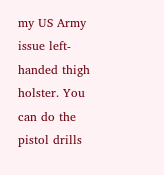my US Army issue left-handed thigh holster. You can do the pistol drills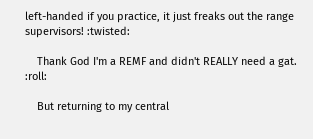left-handed if you practice, it just freaks out the range supervisors! :twisted:

    Thank God I'm a REMF and didn't REALLY need a gat. :roll:

    But returning to my central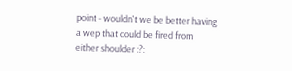point - wouldn't we be better having a wep that could be fired from either shoulder :?: